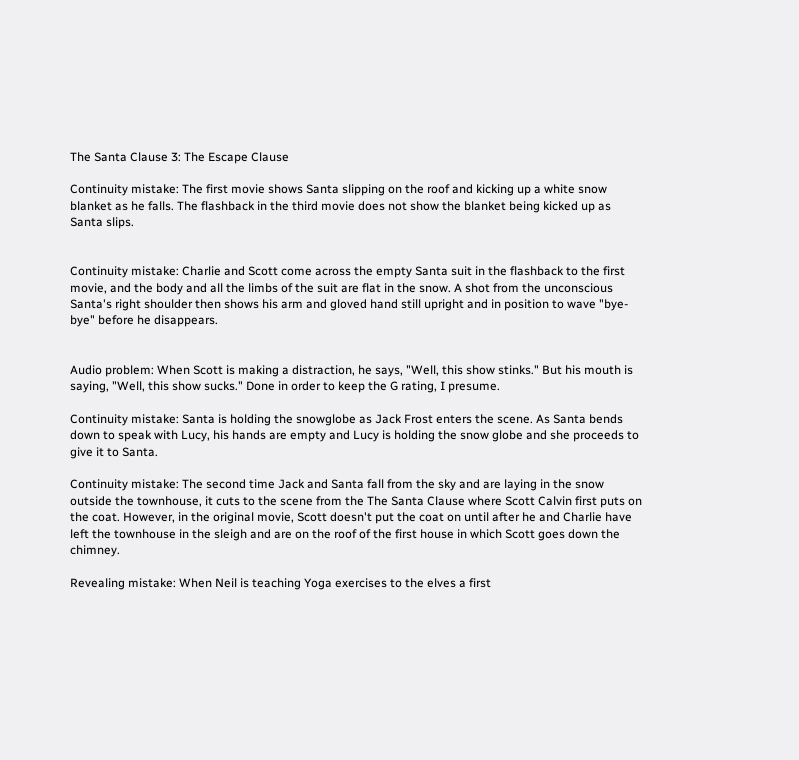The Santa Clause 3: The Escape Clause

Continuity mistake: The first movie shows Santa slipping on the roof and kicking up a white snow blanket as he falls. The flashback in the third movie does not show the blanket being kicked up as Santa slips.


Continuity mistake: Charlie and Scott come across the empty Santa suit in the flashback to the first movie, and the body and all the limbs of the suit are flat in the snow. A shot from the unconscious Santa's right shoulder then shows his arm and gloved hand still upright and in position to wave "bye-bye" before he disappears.


Audio problem: When Scott is making a distraction, he says, "Well, this show stinks." But his mouth is saying, "Well, this show sucks." Done in order to keep the G rating, I presume.

Continuity mistake: Santa is holding the snowglobe as Jack Frost enters the scene. As Santa bends down to speak with Lucy, his hands are empty and Lucy is holding the snow globe and she proceeds to give it to Santa.

Continuity mistake: The second time Jack and Santa fall from the sky and are laying in the snow outside the townhouse, it cuts to the scene from the The Santa Clause where Scott Calvin first puts on the coat. However, in the original movie, Scott doesn't put the coat on until after he and Charlie have left the townhouse in the sleigh and are on the roof of the first house in which Scott goes down the chimney.

Revealing mistake: When Neil is teaching Yoga exercises to the elves a first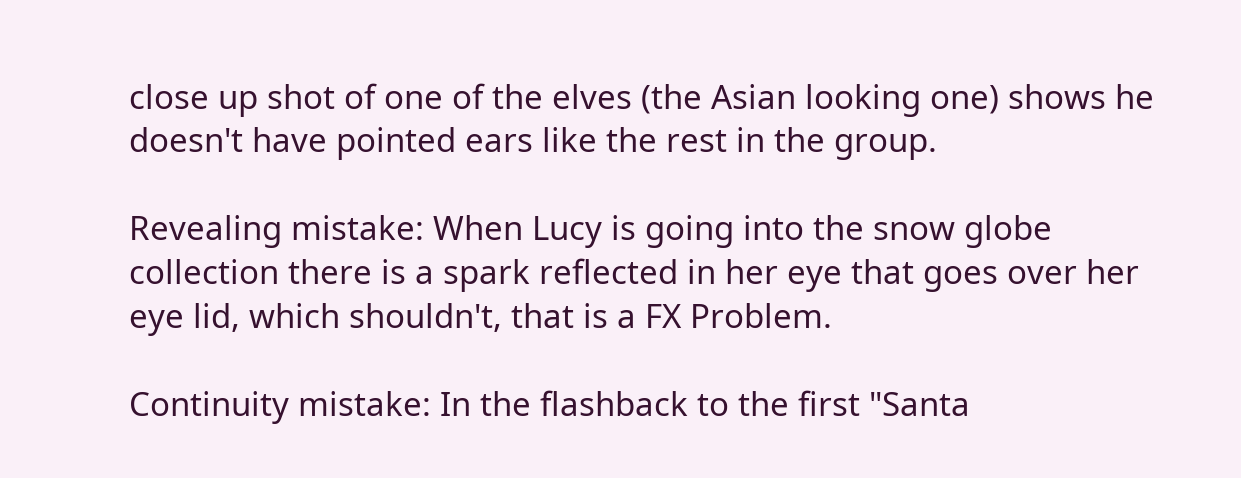close up shot of one of the elves (the Asian looking one) shows he doesn't have pointed ears like the rest in the group.

Revealing mistake: When Lucy is going into the snow globe collection there is a spark reflected in her eye that goes over her eye lid, which shouldn't, that is a FX Problem.

Continuity mistake: In the flashback to the first "Santa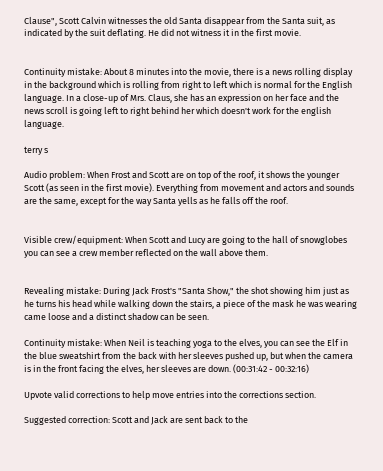Clause", Scott Calvin witnesses the old Santa disappear from the Santa suit, as indicated by the suit deflating. He did not witness it in the first movie.


Continuity mistake: About 8 minutes into the movie, there is a news rolling display in the background which is rolling from right to left which is normal for the English language. In a close-up of Mrs. Claus, she has an expression on her face and the news scroll is going left to right behind her which doesn't work for the english language.

terry s

Audio problem: When Frost and Scott are on top of the roof, it shows the younger Scott (as seen in the first movie). Everything from movement and actors and sounds are the same, except for the way Santa yells as he falls off the roof.


Visible crew/equipment: When Scott and Lucy are going to the hall of snowglobes you can see a crew member reflected on the wall above them.


Revealing mistake: During Jack Frost's "Santa Show," the shot showing him just as he turns his head while walking down the stairs, a piece of the mask he was wearing came loose and a distinct shadow can be seen.

Continuity mistake: When Neil is teaching yoga to the elves, you can see the Elf in the blue sweatshirt from the back with her sleeves pushed up, but when the camera is in the front facing the elves, her sleeves are down. (00:31:42 - 00:32:16)

Upvote valid corrections to help move entries into the corrections section.

Suggested correction: Scott and Jack are sent back to the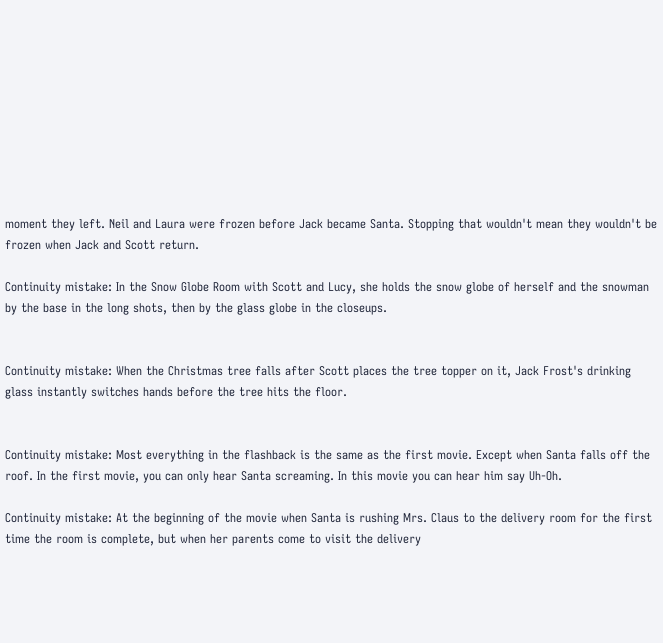moment they left. Neil and Laura were frozen before Jack became Santa. Stopping that wouldn't mean they wouldn't be frozen when Jack and Scott return.

Continuity mistake: In the Snow Globe Room with Scott and Lucy, she holds the snow globe of herself and the snowman by the base in the long shots, then by the glass globe in the closeups.


Continuity mistake: When the Christmas tree falls after Scott places the tree topper on it, Jack Frost's drinking glass instantly switches hands before the tree hits the floor.


Continuity mistake: Most everything in the flashback is the same as the first movie. Except when Santa falls off the roof. In the first movie, you can only hear Santa screaming. In this movie you can hear him say Uh-Oh.

Continuity mistake: At the beginning of the movie when Santa is rushing Mrs. Claus to the delivery room for the first time the room is complete, but when her parents come to visit the delivery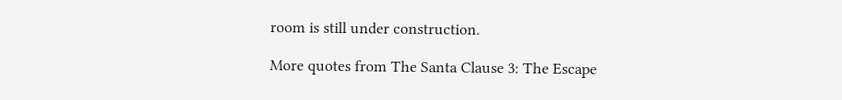room is still under construction.

More quotes from The Santa Clause 3: The Escape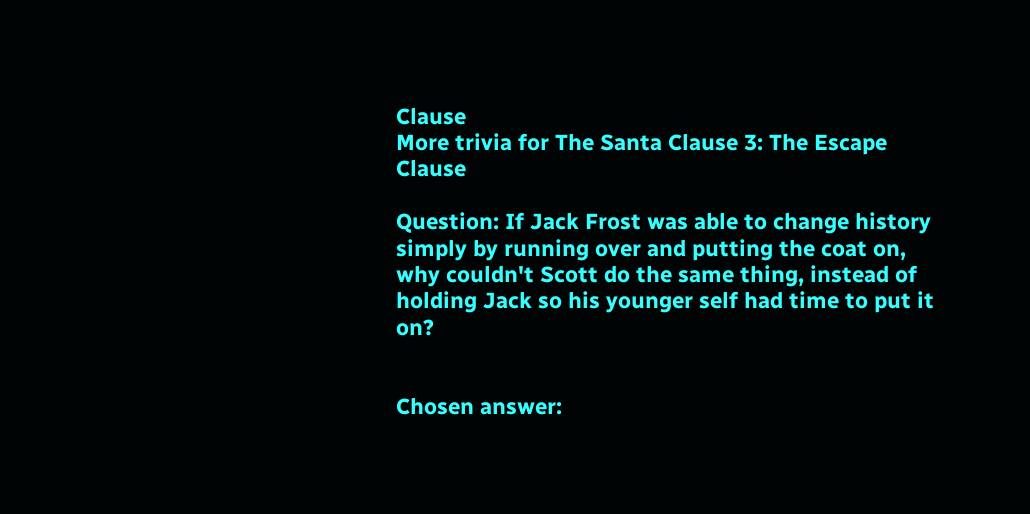Clause
More trivia for The Santa Clause 3: The Escape Clause

Question: If Jack Frost was able to change history simply by running over and putting the coat on, why couldn't Scott do the same thing, instead of holding Jack so his younger self had time to put it on?


Chosen answer: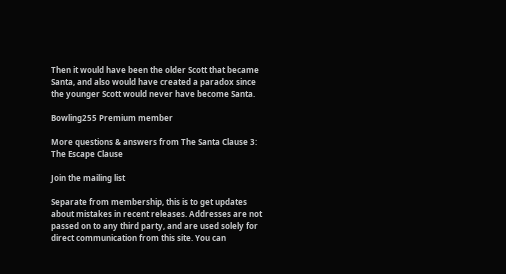Then it would have been the older Scott that became Santa, and also would have created a paradox since the younger Scott would never have become Santa.

Bowling255 Premium member

More questions & answers from The Santa Clause 3: The Escape Clause

Join the mailing list

Separate from membership, this is to get updates about mistakes in recent releases. Addresses are not passed on to any third party, and are used solely for direct communication from this site. You can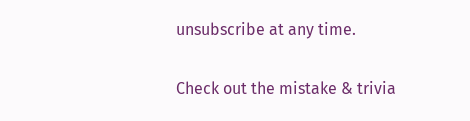unsubscribe at any time.

Check out the mistake & trivia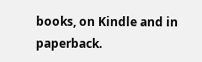books, on Kindle and in paperback.